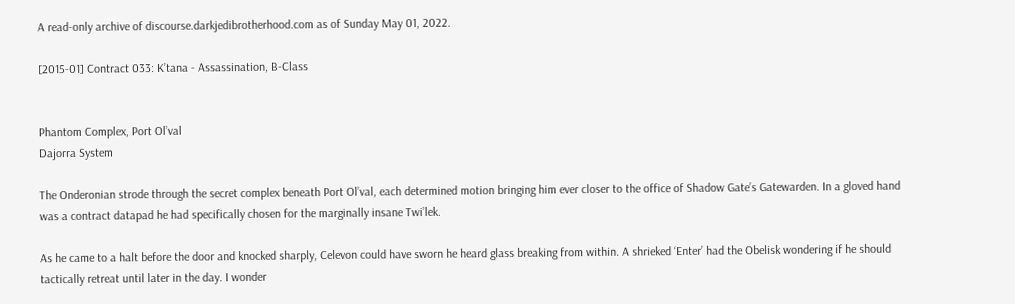A read-only archive of discourse.darkjedibrotherhood.com as of Sunday May 01, 2022.

[2015-01] Contract 033: K’tana - Assassination, B-Class


Phantom Complex, Port Ol’val
Dajorra System

The Onderonian strode through the secret complex beneath Port Ol’val, each determined motion bringing him ever closer to the office of Shadow Gate’s Gatewarden. In a gloved hand was a contract datapad he had specifically chosen for the marginally insane Twi’lek.

As he came to a halt before the door and knocked sharply, Celevon could have sworn he heard glass breaking from within. A shrieked ‘Enter’ had the Obelisk wondering if he should tactically retreat until later in the day. I wonder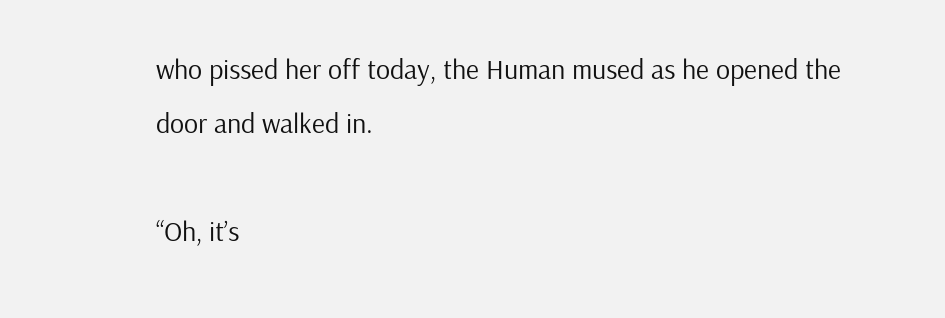who pissed her off today, the Human mused as he opened the door and walked in.

“Oh, it’s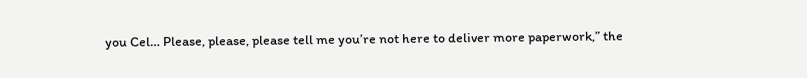you Cel… Please, please, please tell me you’re not here to deliver more paperwork,” the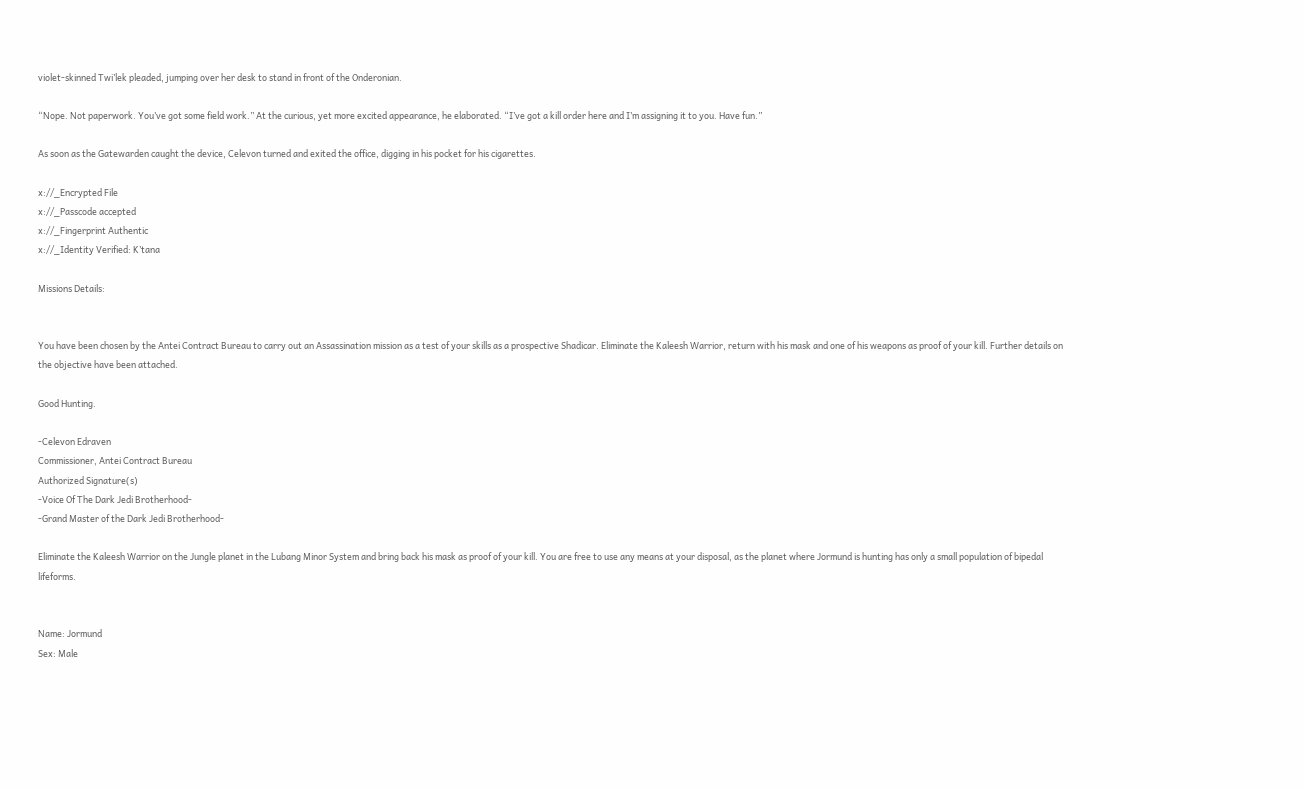violet-skinned Twi’lek pleaded, jumping over her desk to stand in front of the Onderonian.

“Nope. Not paperwork. You’ve got some field work.” At the curious, yet more excited appearance, he elaborated. “I’ve got a kill order here and I’m assigning it to you. Have fun.”

As soon as the Gatewarden caught the device, Celevon turned and exited the office, digging in his pocket for his cigarettes.

x://_Encrypted File
x://_Passcode accepted
x://_Fingerprint Authentic
x://_Identity Verified: K’tana

Missions Details:


You have been chosen by the Antei Contract Bureau to carry out an Assassination mission as a test of your skills as a prospective Shadicar. Eliminate the Kaleesh Warrior, return with his mask and one of his weapons as proof of your kill. Further details on the objective have been attached.

Good Hunting.

-Celevon Edraven
Commissioner, Antei Contract Bureau
Authorized Signature(s)
-Voice Of The Dark Jedi Brotherhood-
-Grand Master of the Dark Jedi Brotherhood-

Eliminate the Kaleesh Warrior on the Jungle planet in the Lubang Minor System and bring back his mask as proof of your kill. You are free to use any means at your disposal, as the planet where Jormund is hunting has only a small population of bipedal lifeforms.


Name: Jormund
Sex: Male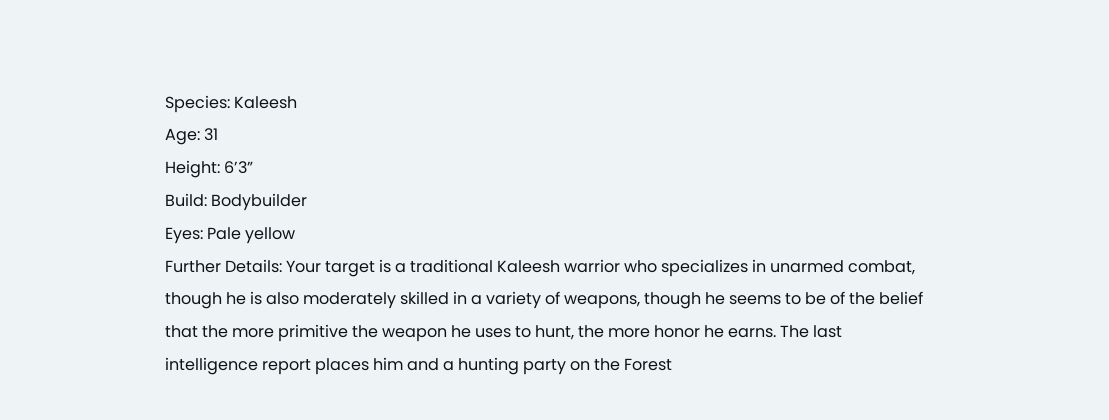Species: Kaleesh
Age: 31
Height: 6’3”
Build: Bodybuilder
Eyes: Pale yellow
Further Details: Your target is a traditional Kaleesh warrior who specializes in unarmed combat, though he is also moderately skilled in a variety of weapons, though he seems to be of the belief that the more primitive the weapon he uses to hunt, the more honor he earns. The last intelligence report places him and a hunting party on the Forest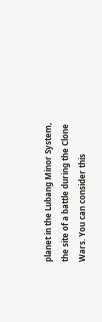planet in the Lubang Minor System, the site of a battle during the Clone Wars. You can consider this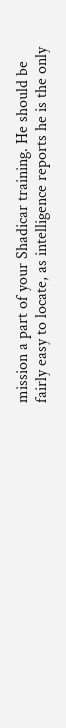mission a part of your Shadicar training. He should be fairly easy to locate, as intelligence reports he is the only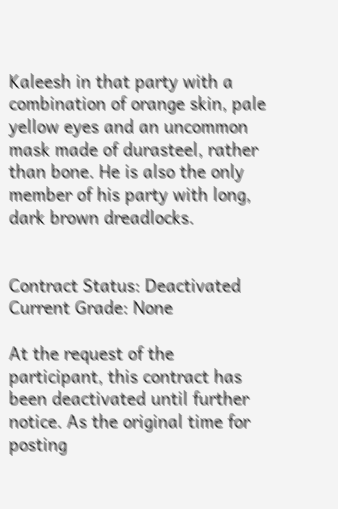Kaleesh in that party with a combination of orange skin, pale yellow eyes and an uncommon mask made of durasteel, rather than bone. He is also the only member of his party with long, dark brown dreadlocks.


Contract Status: Deactivated
Current Grade: None

At the request of the participant, this contract has been deactivated until further notice. As the original time for posting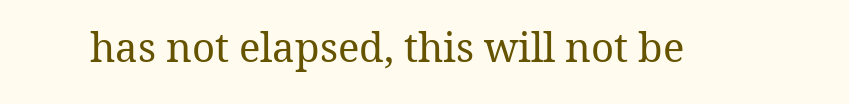has not elapsed, this will not be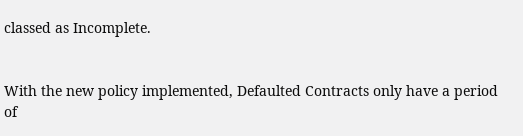classed as Incomplete.


With the new policy implemented, Defaulted Contracts only have a period of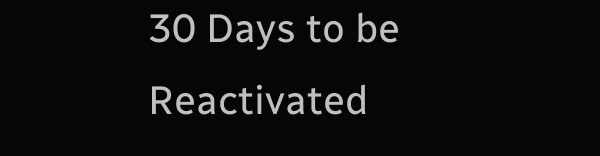30 Days to be Reactivated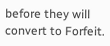before they will convert to Forfeit.